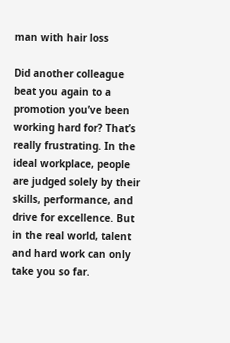man with hair loss

Did another colleague beat you again to a promotion you’ve been working hard for? That’s really frustrating. In the ideal workplace, people are judged solely by their skills, performance, and drive for excellence. But in the real world, talent and hard work can only take you so far.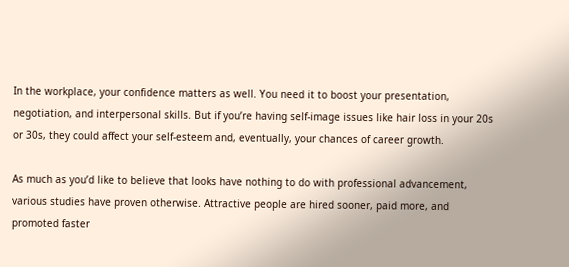In the workplace, your confidence matters as well. You need it to boost your presentation, negotiation, and interpersonal skills. But if you’re having self-image issues like hair loss in your 20s or 30s, they could affect your self-esteem and, eventually, your chances of career growth.

As much as you’d like to believe that looks have nothing to do with professional advancement, various studies have proven otherwise. Attractive people are hired sooner, paid more, and promoted faster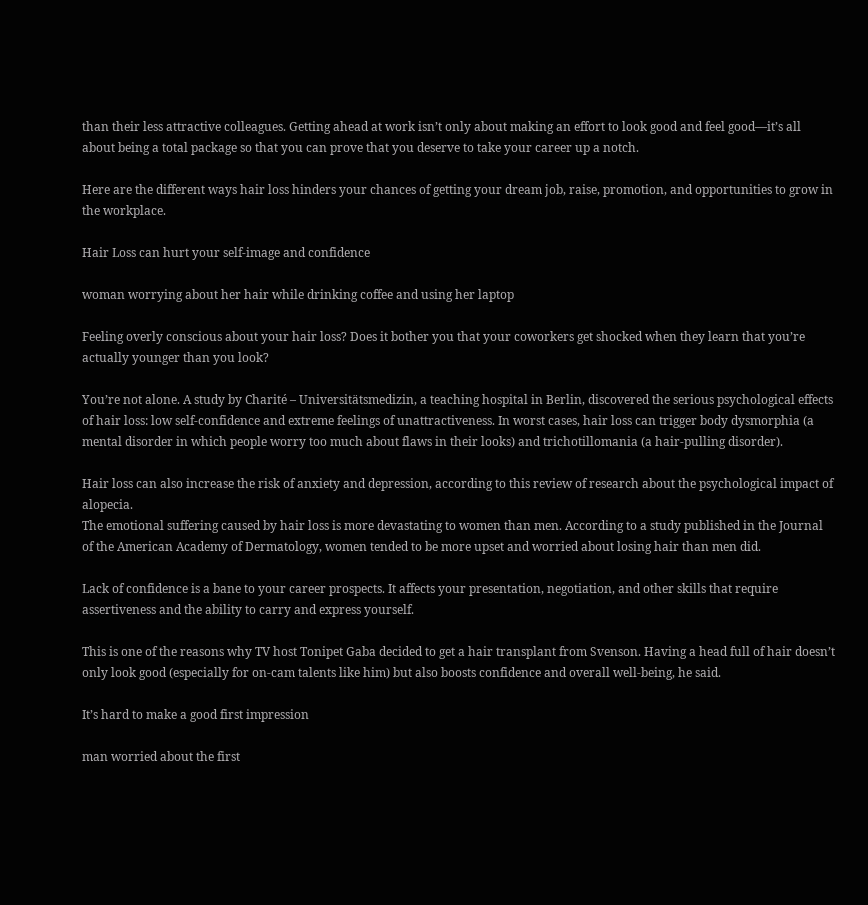than their less attractive colleagues. Getting ahead at work isn’t only about making an effort to look good and feel good—it’s all about being a total package so that you can prove that you deserve to take your career up a notch.

Here are the different ways hair loss hinders your chances of getting your dream job, raise, promotion, and opportunities to grow in the workplace.

Hair Loss can hurt your self-image and confidence

woman worrying about her hair while drinking coffee and using her laptop

Feeling overly conscious about your hair loss? Does it bother you that your coworkers get shocked when they learn that you’re actually younger than you look?

You’re not alone. A study by Charité – Universitätsmedizin, a teaching hospital in Berlin, discovered the serious psychological effects of hair loss: low self-confidence and extreme feelings of unattractiveness. In worst cases, hair loss can trigger body dysmorphia (a mental disorder in which people worry too much about flaws in their looks) and trichotillomania (a hair-pulling disorder).

Hair loss can also increase the risk of anxiety and depression, according to this review of research about the psychological impact of alopecia.
The emotional suffering caused by hair loss is more devastating to women than men. According to a study published in the Journal of the American Academy of Dermatology, women tended to be more upset and worried about losing hair than men did.

Lack of confidence is a bane to your career prospects. It affects your presentation, negotiation, and other skills that require assertiveness and the ability to carry and express yourself.

This is one of the reasons why TV host Tonipet Gaba decided to get a hair transplant from Svenson. Having a head full of hair doesn’t only look good (especially for on-cam talents like him) but also boosts confidence and overall well-being, he said.

It’s hard to make a good first impression

man worried about the first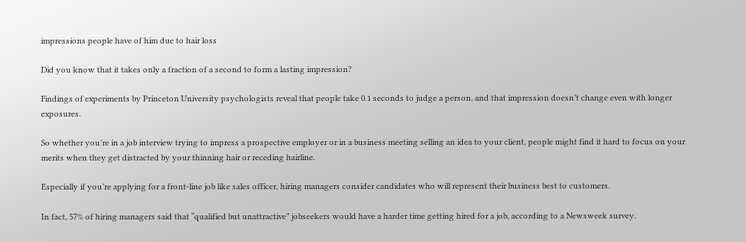impressions people have of him due to hair loss

Did you know that it takes only a fraction of a second to form a lasting impression?

Findings of experiments by Princeton University psychologists reveal that people take 0.1 seconds to judge a person, and that impression doesn’t change even with longer exposures.

So whether you’re in a job interview trying to impress a prospective employer or in a business meeting selling an idea to your client, people might find it hard to focus on your merits when they get distracted by your thinning hair or receding hairline.

Especially if you’re applying for a front-line job like sales officer, hiring managers consider candidates who will represent their business best to customers.

In fact, 57% of hiring managers said that “qualified but unattractive” jobseekers would have a harder time getting hired for a job, according to a Newsweek survey.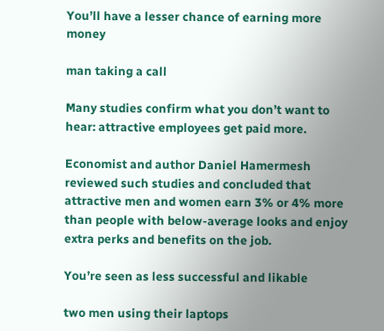You’ll have a lesser chance of earning more money

man taking a call

Many studies confirm what you don’t want to hear: attractive employees get paid more.

Economist and author Daniel Hamermesh reviewed such studies and concluded that attractive men and women earn 3% or 4% more than people with below-average looks and enjoy extra perks and benefits on the job.

You’re seen as less successful and likable

two men using their laptops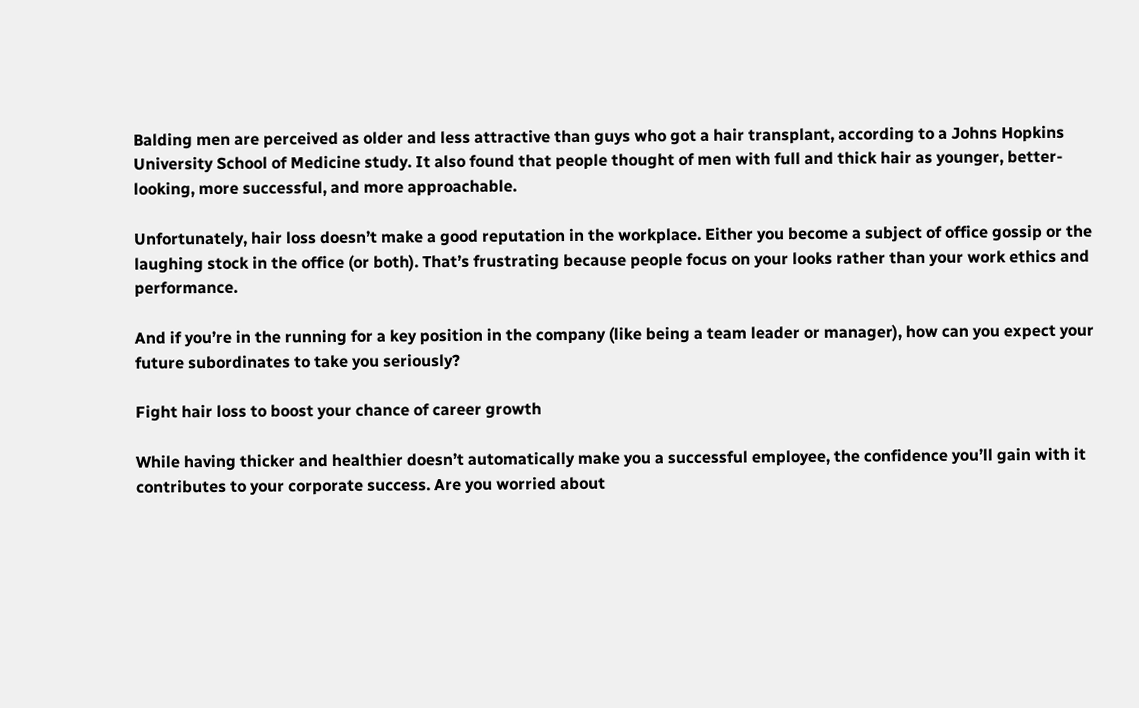Balding men are perceived as older and less attractive than guys who got a hair transplant, according to a Johns Hopkins University School of Medicine study. It also found that people thought of men with full and thick hair as younger, better-looking, more successful, and more approachable.

Unfortunately, hair loss doesn’t make a good reputation in the workplace. Either you become a subject of office gossip or the laughing stock in the office (or both). That’s frustrating because people focus on your looks rather than your work ethics and performance.

And if you’re in the running for a key position in the company (like being a team leader or manager), how can you expect your future subordinates to take you seriously?

Fight hair loss to boost your chance of career growth

While having thicker and healthier doesn’t automatically make you a successful employee, the confidence you’ll gain with it contributes to your corporate success. Are you worried about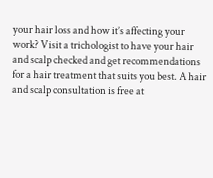your hair loss and how it’s affecting your work? Visit a trichologist to have your hair and scalp checked and get recommendations for a hair treatment that suits you best. A hair and scalp consultation is free at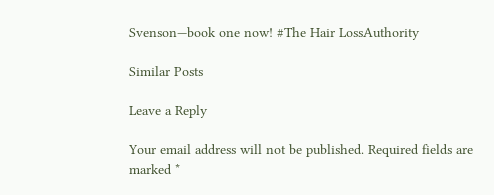Svenson—book one now! #The Hair LossAuthority

Similar Posts

Leave a Reply

Your email address will not be published. Required fields are marked *